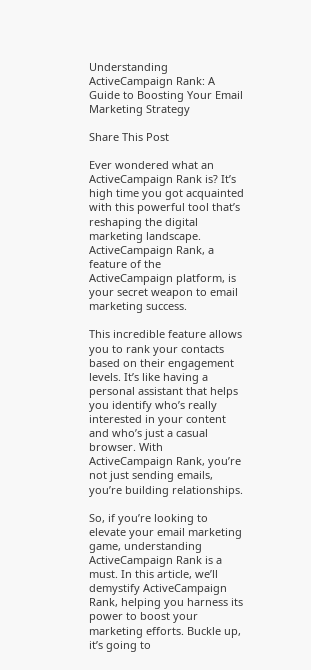Understanding ActiveCampaign Rank: A Guide to Boosting Your Email Marketing Strategy

Share This Post

Ever wondered what an ActiveCampaign Rank is? It’s high time you got acquainted with this powerful tool that’s reshaping the digital marketing landscape. ActiveCampaign Rank, a feature of the ActiveCampaign platform, is your secret weapon to email marketing success.

This incredible feature allows you to rank your contacts based on their engagement levels. It’s like having a personal assistant that helps you identify who’s really interested in your content and who’s just a casual browser. With ActiveCampaign Rank, you’re not just sending emails, you’re building relationships.

So, if you’re looking to elevate your email marketing game, understanding ActiveCampaign Rank is a must. In this article, we’ll demystify ActiveCampaign Rank, helping you harness its power to boost your marketing efforts. Buckle up, it’s going to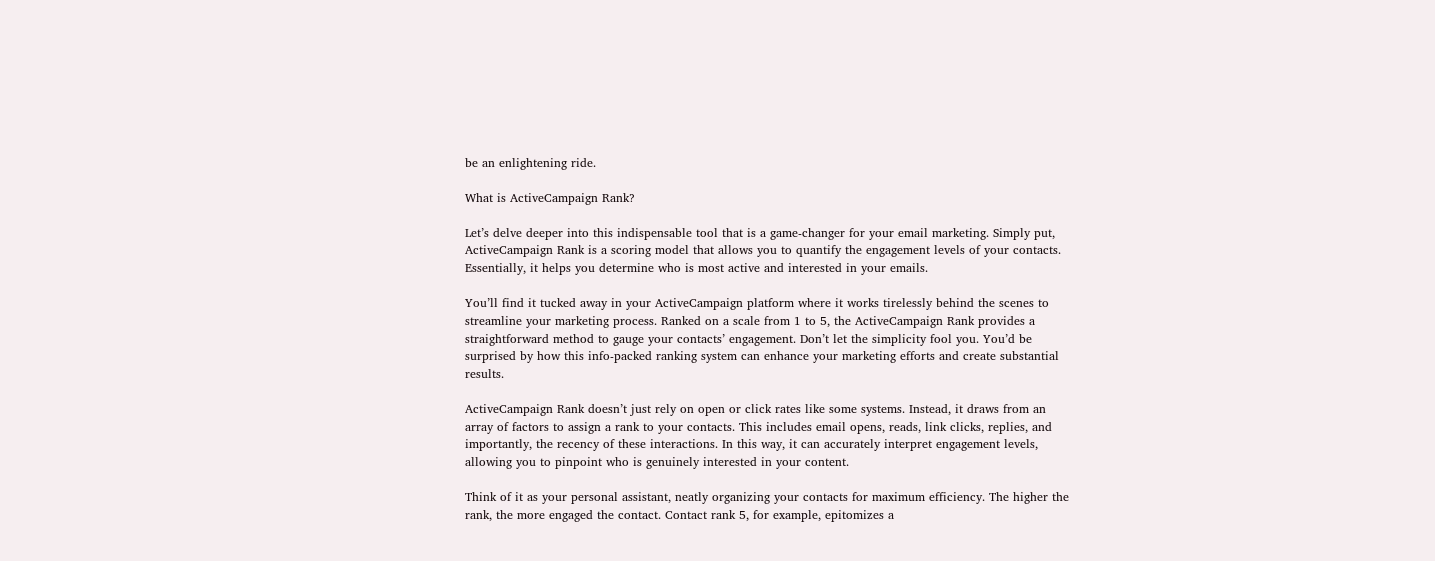be an enlightening ride.

What is ActiveCampaign Rank?

Let’s delve deeper into this indispensable tool that is a game-changer for your email marketing. Simply put, ActiveCampaign Rank is a scoring model that allows you to quantify the engagement levels of your contacts. Essentially, it helps you determine who is most active and interested in your emails.

You’ll find it tucked away in your ActiveCampaign platform where it works tirelessly behind the scenes to streamline your marketing process. Ranked on a scale from 1 to 5, the ActiveCampaign Rank provides a straightforward method to gauge your contacts’ engagement. Don’t let the simplicity fool you. You’d be surprised by how this info-packed ranking system can enhance your marketing efforts and create substantial results.

ActiveCampaign Rank doesn’t just rely on open or click rates like some systems. Instead, it draws from an array of factors to assign a rank to your contacts. This includes email opens, reads, link clicks, replies, and importantly, the recency of these interactions. In this way, it can accurately interpret engagement levels, allowing you to pinpoint who is genuinely interested in your content.

Think of it as your personal assistant, neatly organizing your contacts for maximum efficiency. The higher the rank, the more engaged the contact. Contact rank 5, for example, epitomizes a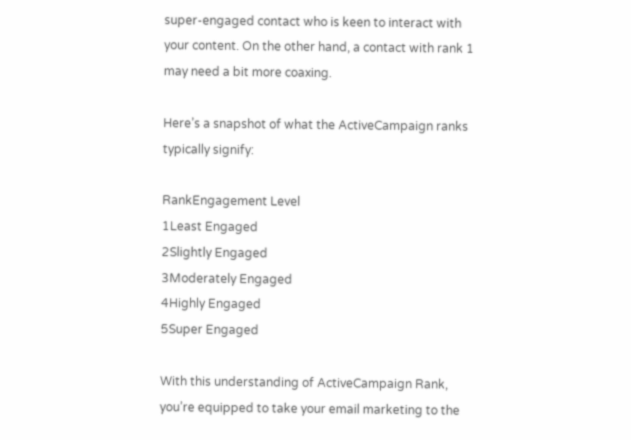super-engaged contact who is keen to interact with your content. On the other hand, a contact with rank 1 may need a bit more coaxing.

Here’s a snapshot of what the ActiveCampaign ranks typically signify:

RankEngagement Level
1Least Engaged
2Slightly Engaged
3Moderately Engaged
4Highly Engaged
5Super Engaged

With this understanding of ActiveCampaign Rank, you’re equipped to take your email marketing to the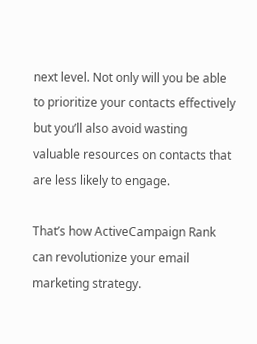next level. Not only will you be able to prioritize your contacts effectively but you’ll also avoid wasting valuable resources on contacts that are less likely to engage.

That’s how ActiveCampaign Rank can revolutionize your email marketing strategy.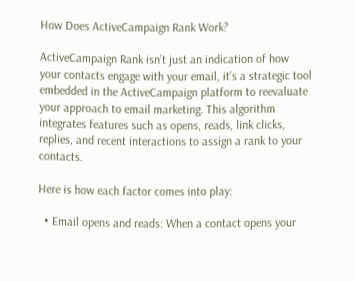How Does ActiveCampaign Rank Work?

ActiveCampaign Rank isn’t just an indication of how your contacts engage with your email, it’s a strategic tool embedded in the ActiveCampaign platform to reevaluate your approach to email marketing. This algorithm integrates features such as opens, reads, link clicks, replies, and recent interactions to assign a rank to your contacts.

Here is how each factor comes into play:

  • Email opens and reads: When a contact opens your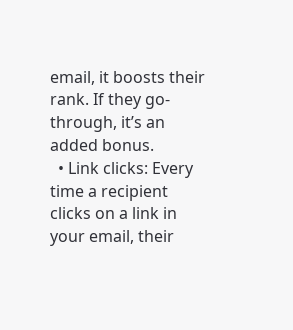email, it boosts their rank. If they go-through, it’s an added bonus.
  • Link clicks: Every time a recipient clicks on a link in your email, their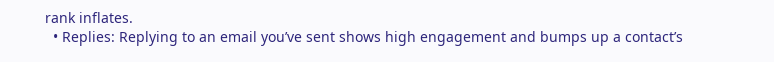rank inflates.
  • Replies: Replying to an email you’ve sent shows high engagement and bumps up a contact’s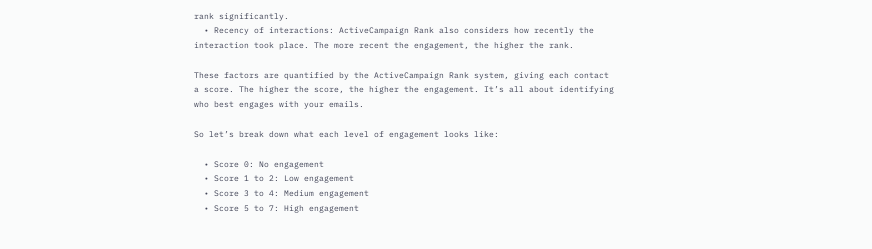rank significantly.
  • Recency of interactions: ActiveCampaign Rank also considers how recently the interaction took place. The more recent the engagement, the higher the rank.

These factors are quantified by the ActiveCampaign Rank system, giving each contact a score. The higher the score, the higher the engagement. It’s all about identifying who best engages with your emails.

So let’s break down what each level of engagement looks like:

  • Score 0: No engagement
  • Score 1 to 2: Low engagement
  • Score 3 to 4: Medium engagement
  • Score 5 to 7: High engagement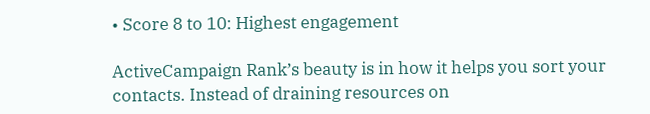• Score 8 to 10: Highest engagement

ActiveCampaign Rank’s beauty is in how it helps you sort your contacts. Instead of draining resources on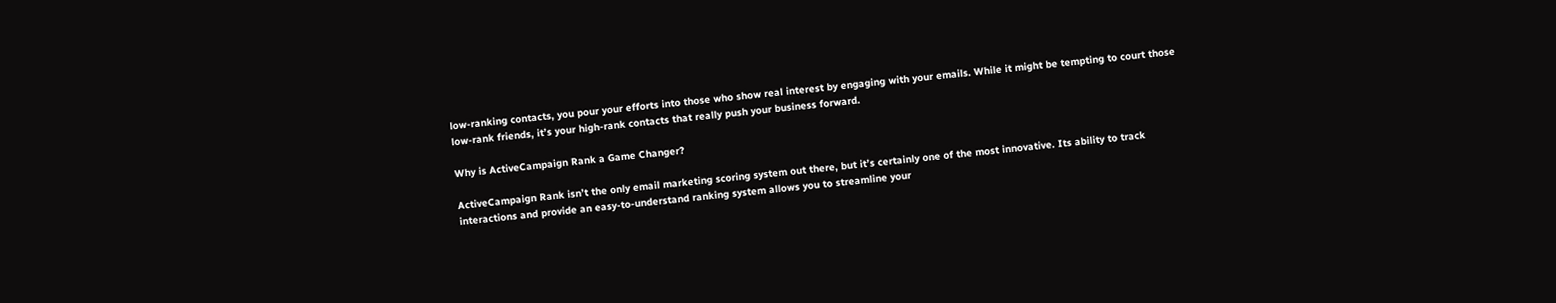low-ranking contacts, you pour your efforts into those who show real interest by engaging with your emails. While it might be tempting to court those low-rank friends, it’s your high-rank contacts that really push your business forward.

Why is ActiveCampaign Rank a Game Changer?

ActiveCampaign Rank isn’t the only email marketing scoring system out there, but it’s certainly one of the most innovative. Its ability to track interactions and provide an easy-to-understand ranking system allows you to streamline your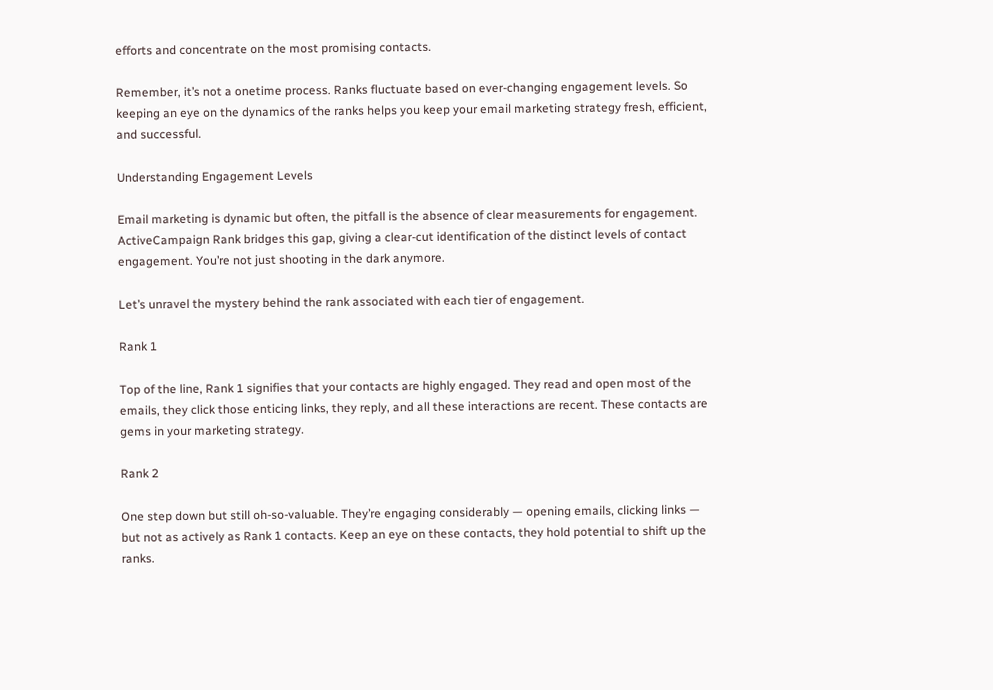efforts and concentrate on the most promising contacts.

Remember, it’s not a onetime process. Ranks fluctuate based on ever-changing engagement levels. So keeping an eye on the dynamics of the ranks helps you keep your email marketing strategy fresh, efficient, and successful.

Understanding Engagement Levels

Email marketing is dynamic but often, the pitfall is the absence of clear measurements for engagement. ActiveCampaign Rank bridges this gap, giving a clear-cut identification of the distinct levels of contact engagement. You’re not just shooting in the dark anymore.

Let’s unravel the mystery behind the rank associated with each tier of engagement.

Rank 1

Top of the line, Rank 1 signifies that your contacts are highly engaged. They read and open most of the emails, they click those enticing links, they reply, and all these interactions are recent. These contacts are gems in your marketing strategy.

Rank 2

One step down but still oh-so-valuable. They’re engaging considerably — opening emails, clicking links — but not as actively as Rank 1 contacts. Keep an eye on these contacts, they hold potential to shift up the ranks.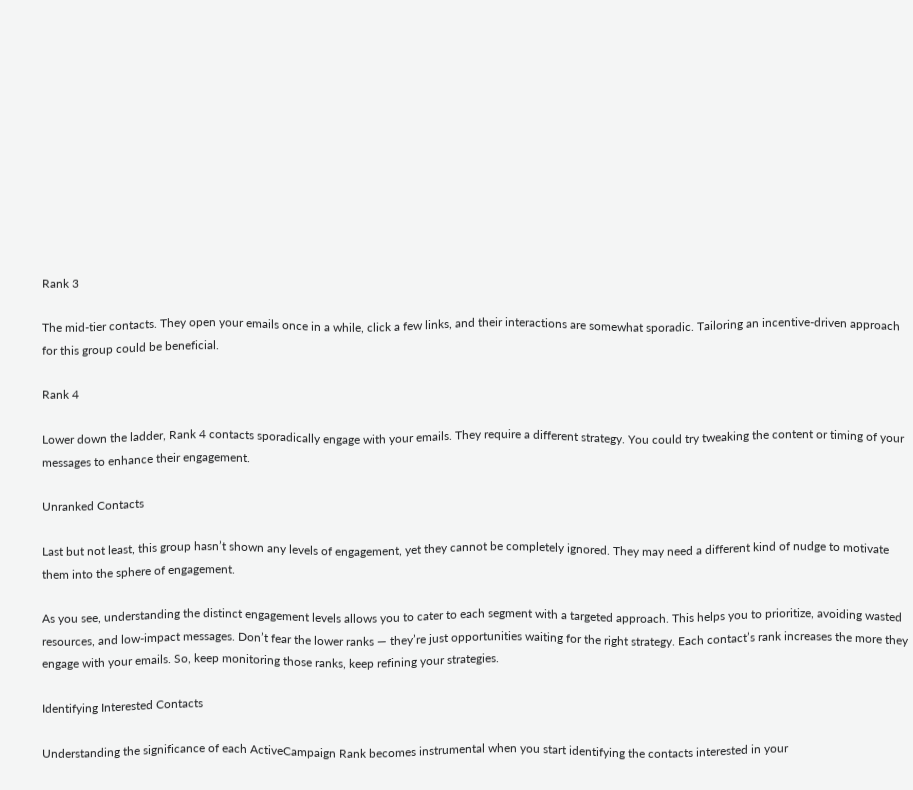Rank 3

The mid-tier contacts. They open your emails once in a while, click a few links, and their interactions are somewhat sporadic. Tailoring an incentive-driven approach for this group could be beneficial.

Rank 4

Lower down the ladder, Rank 4 contacts sporadically engage with your emails. They require a different strategy. You could try tweaking the content or timing of your messages to enhance their engagement.

Unranked Contacts

Last but not least, this group hasn’t shown any levels of engagement, yet they cannot be completely ignored. They may need a different kind of nudge to motivate them into the sphere of engagement.

As you see, understanding the distinct engagement levels allows you to cater to each segment with a targeted approach. This helps you to prioritize, avoiding wasted resources, and low-impact messages. Don’t fear the lower ranks — they’re just opportunities waiting for the right strategy. Each contact’s rank increases the more they engage with your emails. So, keep monitoring those ranks, keep refining your strategies.

Identifying Interested Contacts

Understanding the significance of each ActiveCampaign Rank becomes instrumental when you start identifying the contacts interested in your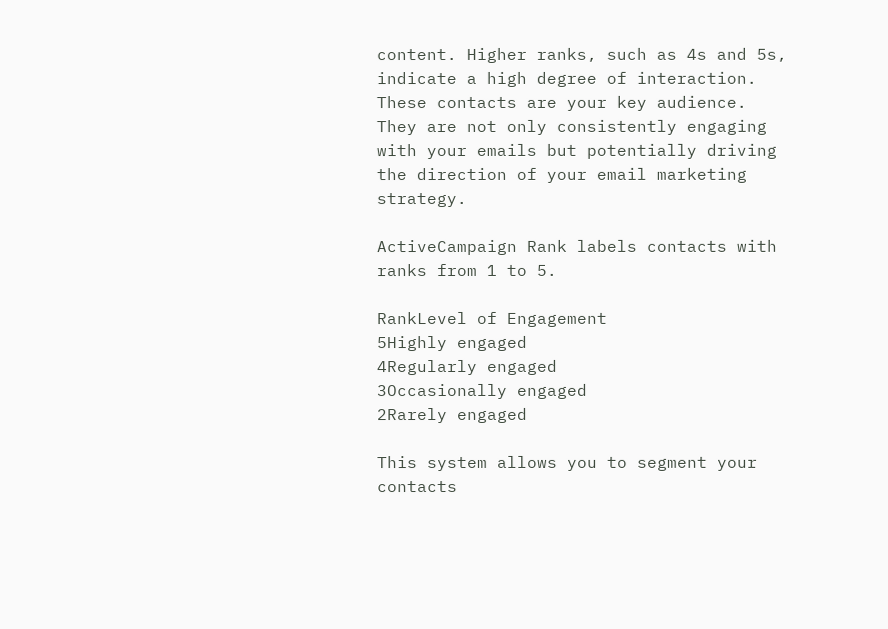content. Higher ranks, such as 4s and 5s, indicate a high degree of interaction. These contacts are your key audience. They are not only consistently engaging with your emails but potentially driving the direction of your email marketing strategy.

ActiveCampaign Rank labels contacts with ranks from 1 to 5.

RankLevel of Engagement
5Highly engaged
4Regularly engaged
3Occasionally engaged
2Rarely engaged

This system allows you to segment your contacts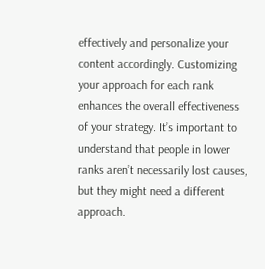effectively and personalize your content accordingly. Customizing your approach for each rank enhances the overall effectiveness of your strategy. It’s important to understand that people in lower ranks aren’t necessarily lost causes, but they might need a different approach.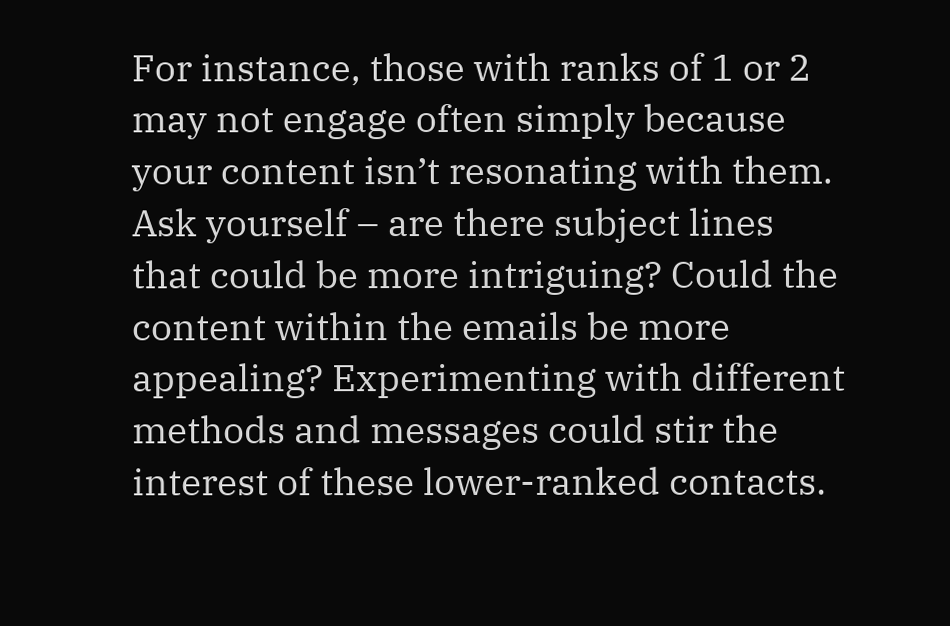For instance, those with ranks of 1 or 2 may not engage often simply because your content isn’t resonating with them. Ask yourself – are there subject lines that could be more intriguing? Could the content within the emails be more appealing? Experimenting with different methods and messages could stir the interest of these lower-ranked contacts.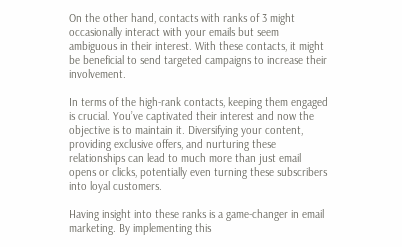On the other hand, contacts with ranks of 3 might occasionally interact with your emails but seem ambiguous in their interest. With these contacts, it might be beneficial to send targeted campaigns to increase their involvement.

In terms of the high-rank contacts, keeping them engaged is crucial. You’ve captivated their interest and now the objective is to maintain it. Diversifying your content, providing exclusive offers, and nurturing these relationships can lead to much more than just email opens or clicks, potentially even turning these subscribers into loyal customers.

Having insight into these ranks is a game-changer in email marketing. By implementing this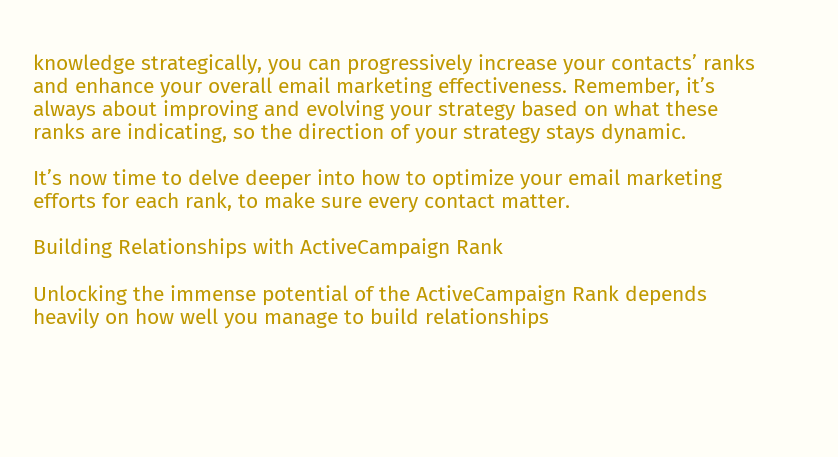knowledge strategically, you can progressively increase your contacts’ ranks and enhance your overall email marketing effectiveness. Remember, it’s always about improving and evolving your strategy based on what these ranks are indicating, so the direction of your strategy stays dynamic.

It’s now time to delve deeper into how to optimize your email marketing efforts for each rank, to make sure every contact matter.

Building Relationships with ActiveCampaign Rank

Unlocking the immense potential of the ActiveCampaign Rank depends heavily on how well you manage to build relationships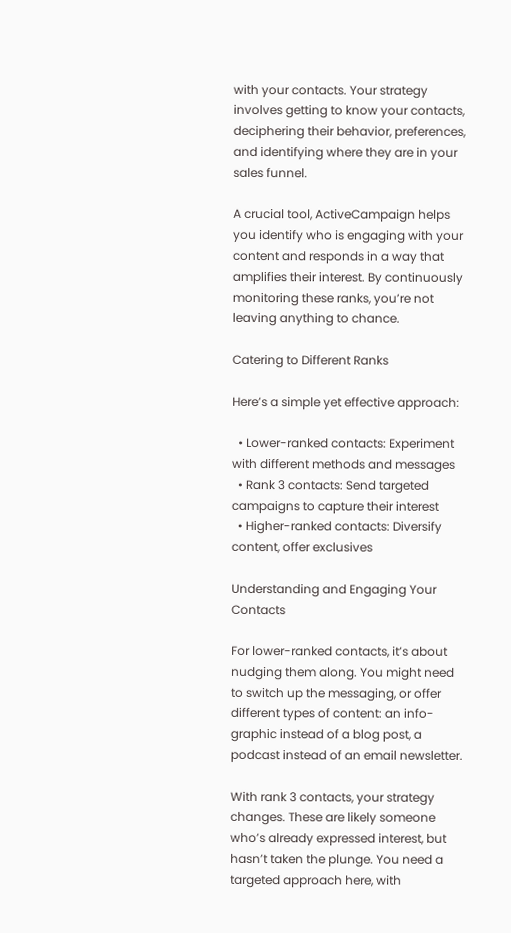with your contacts. Your strategy involves getting to know your contacts, deciphering their behavior, preferences, and identifying where they are in your sales funnel.

A crucial tool, ActiveCampaign helps you identify who is engaging with your content and responds in a way that amplifies their interest. By continuously monitoring these ranks, you’re not leaving anything to chance.

Catering to Different Ranks

Here’s a simple yet effective approach:

  • Lower-ranked contacts: Experiment with different methods and messages
  • Rank 3 contacts: Send targeted campaigns to capture their interest
  • Higher-ranked contacts: Diversify content, offer exclusives

Understanding and Engaging Your Contacts

For lower-ranked contacts, it’s about nudging them along. You might need to switch up the messaging, or offer different types of content: an info-graphic instead of a blog post, a podcast instead of an email newsletter.

With rank 3 contacts, your strategy changes. These are likely someone who’s already expressed interest, but hasn’t taken the plunge. You need a targeted approach here, with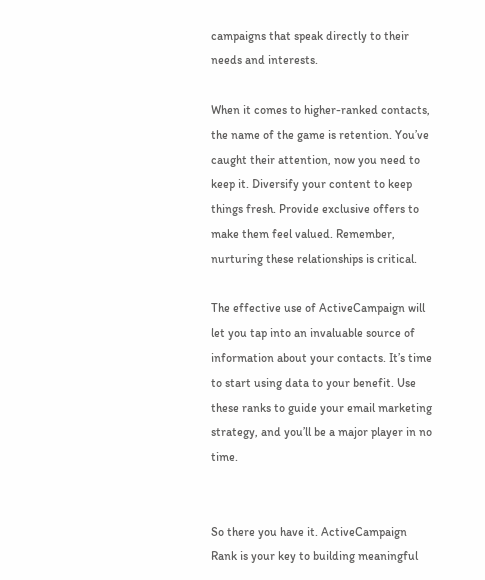campaigns that speak directly to their needs and interests.

When it comes to higher-ranked contacts, the name of the game is retention. You’ve caught their attention, now you need to keep it. Diversify your content to keep things fresh. Provide exclusive offers to make them feel valued. Remember, nurturing these relationships is critical.

The effective use of ActiveCampaign will let you tap into an invaluable source of information about your contacts. It’s time to start using data to your benefit. Use these ranks to guide your email marketing strategy, and you’ll be a major player in no time.


So there you have it. ActiveCampaign Rank is your key to building meaningful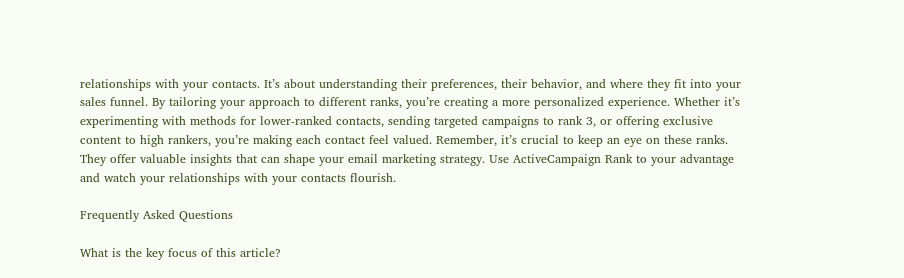relationships with your contacts. It’s about understanding their preferences, their behavior, and where they fit into your sales funnel. By tailoring your approach to different ranks, you’re creating a more personalized experience. Whether it’s experimenting with methods for lower-ranked contacts, sending targeted campaigns to rank 3, or offering exclusive content to high rankers, you’re making each contact feel valued. Remember, it’s crucial to keep an eye on these ranks. They offer valuable insights that can shape your email marketing strategy. Use ActiveCampaign Rank to your advantage and watch your relationships with your contacts flourish.

Frequently Asked Questions

What is the key focus of this article?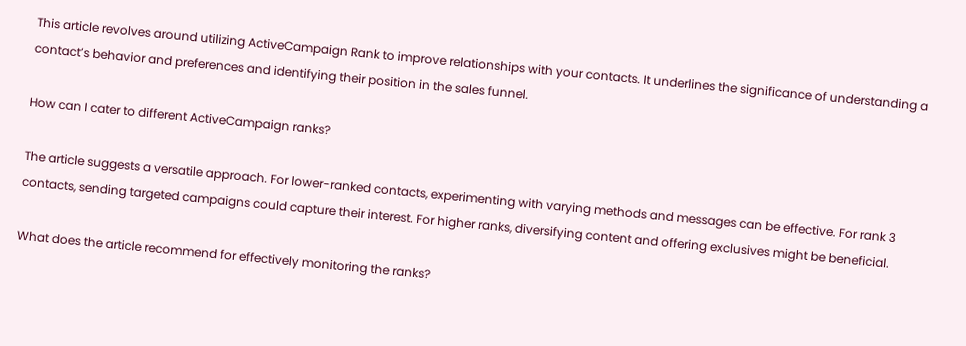This article revolves around utilizing ActiveCampaign Rank to improve relationships with your contacts. It underlines the significance of understanding a contact’s behavior and preferences and identifying their position in the sales funnel.

How can I cater to different ActiveCampaign ranks?

The article suggests a versatile approach. For lower-ranked contacts, experimenting with varying methods and messages can be effective. For rank 3 contacts, sending targeted campaigns could capture their interest. For higher ranks, diversifying content and offering exclusives might be beneficial.

What does the article recommend for effectively monitoring the ranks?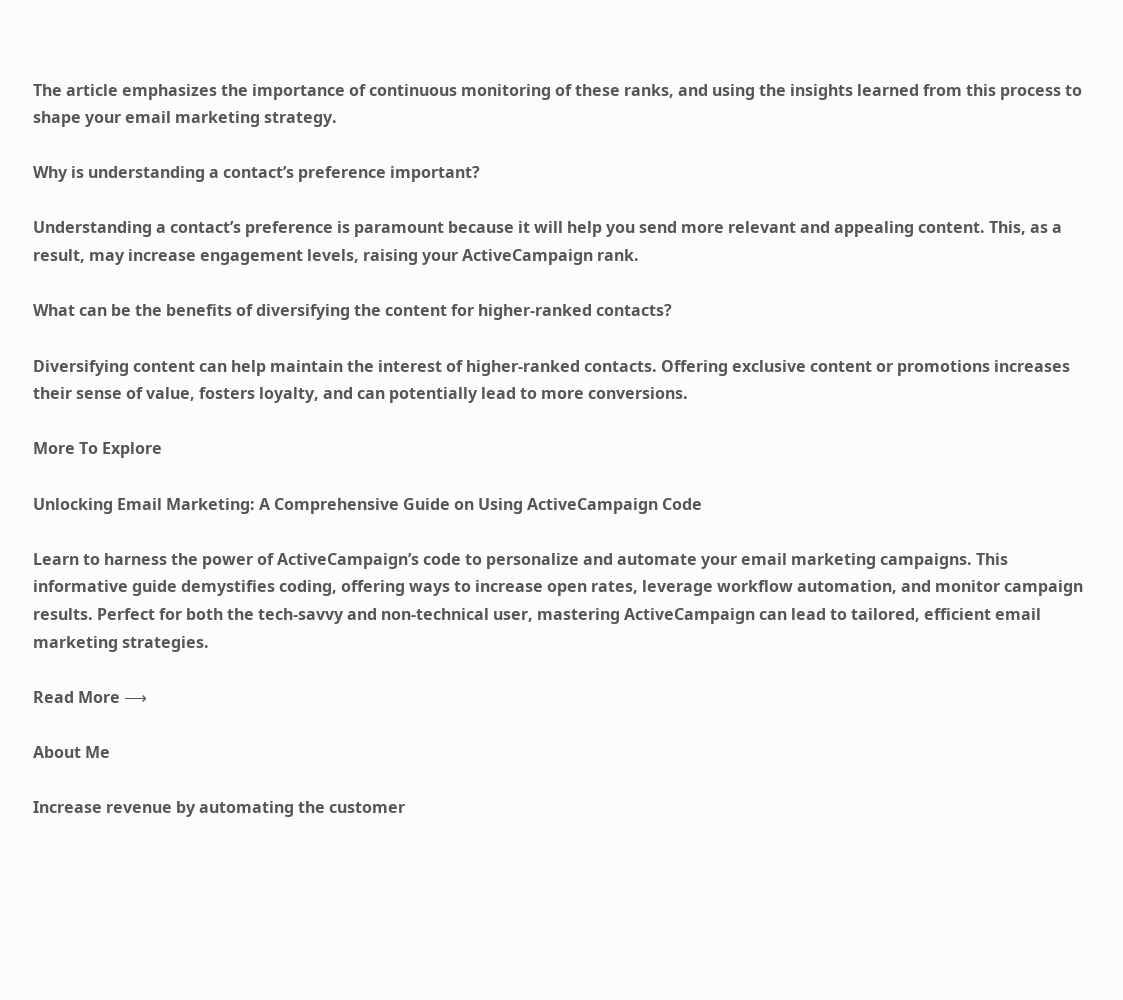The article emphasizes the importance of continuous monitoring of these ranks, and using the insights learned from this process to shape your email marketing strategy.

Why is understanding a contact’s preference important?

Understanding a contact’s preference is paramount because it will help you send more relevant and appealing content. This, as a result, may increase engagement levels, raising your ActiveCampaign rank.

What can be the benefits of diversifying the content for higher-ranked contacts?

Diversifying content can help maintain the interest of higher-ranked contacts. Offering exclusive content or promotions increases their sense of value, fosters loyalty, and can potentially lead to more conversions.

More To Explore

Unlocking Email Marketing: A Comprehensive Guide on Using ActiveCampaign Code

Learn to harness the power of ActiveCampaign’s code to personalize and automate your email marketing campaigns. This informative guide demystifies coding, offering ways to increase open rates, leverage workflow automation, and monitor campaign results. Perfect for both the tech-savvy and non-technical user, mastering ActiveCampaign can lead to tailored, efficient email marketing strategies.

Read More ⟶

About Me

Increase revenue by automating the customer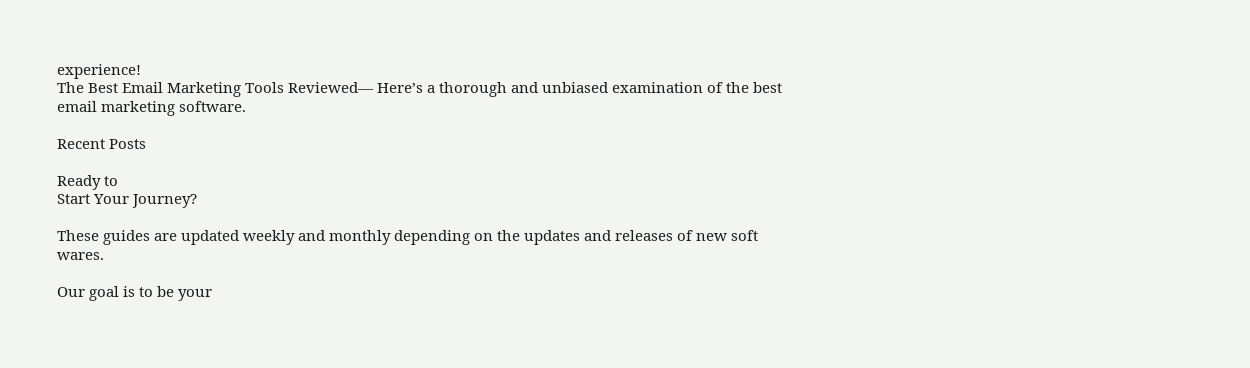experience!
The Best Email Marketing Tools Reviewed— Here’s a thorough and unbiased examination of the best email marketing software.

Recent Posts

Ready to
Start Your Journey?

These guides are updated weekly and monthly depending on the updates and releases of new soft wares.

Our goal is to be your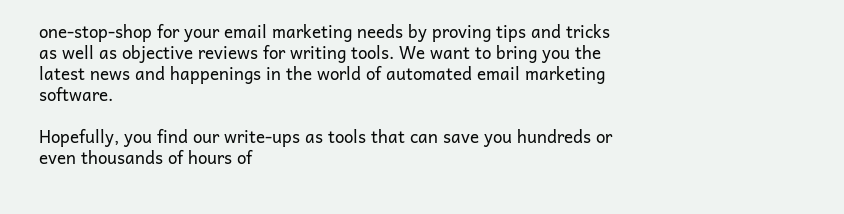one-stop-shop for your email marketing needs by proving tips and tricks as well as objective reviews for writing tools. We want to bring you the latest news and happenings in the world of automated email marketing software.

Hopefully, you find our write-ups as tools that can save you hundreds or even thousands of hours of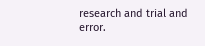research and trial and error.